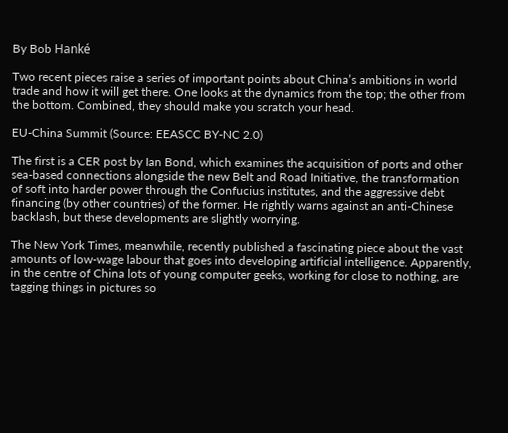By Bob Hanké

Two recent pieces raise a series of important points about China’s ambitions in world trade and how it will get there. One looks at the dynamics from the top; the other from the bottom. Combined, they should make you scratch your head.

EU-China Summit (Source: EEASCC BY-NC 2.0)

The first is a CER post by Ian Bond, which examines the acquisition of ports and other sea-based connections alongside the new Belt and Road Initiative, the transformation of soft into harder power through the Confucius institutes, and the aggressive debt financing (by other countries) of the former. He rightly warns against an anti-Chinese backlash, but these developments are slightly worrying.

The New York Times, meanwhile, recently published a fascinating piece about the vast amounts of low-wage labour that goes into developing artificial intelligence. Apparently, in the centre of China lots of young computer geeks, working for close to nothing, are tagging things in pictures so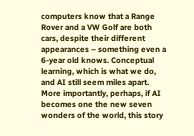computers know that a Range Rover and a VW Golf are both cars, despite their different appearances – something even a 6-year old knows. Conceptual learning, which is what we do, and AI still seem miles apart. More importantly, perhaps, if AI becomes one the new seven wonders of the world, this story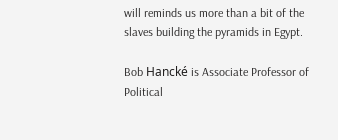will reminds us more than a bit of the slaves building the pyramids in Egypt.

Bob Hancké is Associate Professor of Political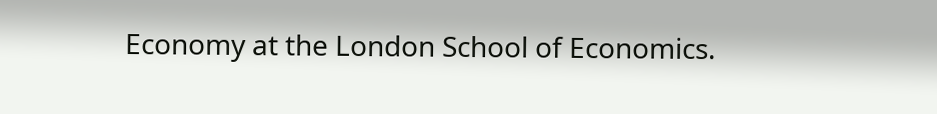Economy at the London School of Economics.